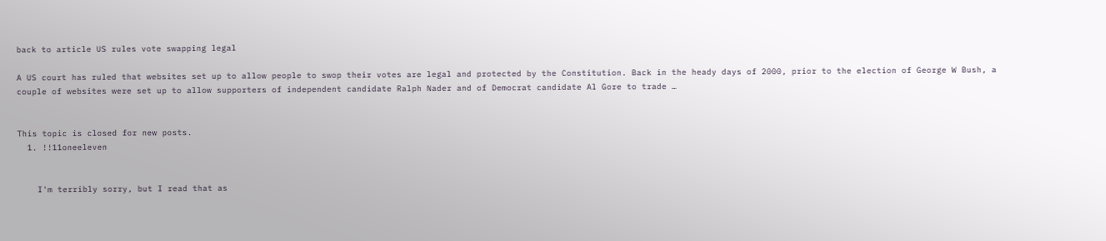back to article US rules vote swapping legal

A US court has ruled that websites set up to allow people to swop their votes are legal and protected by the Constitution. Back in the heady days of 2000, prior to the election of George W Bush, a couple of websites were set up to allow supporters of independent candidate Ralph Nader and of Democrat candidate Al Gore to trade …


This topic is closed for new posts.
  1. !!11oneeleven


    I'm terribly sorry, but I read that as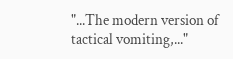"...The modern version of tactical vomiting,..."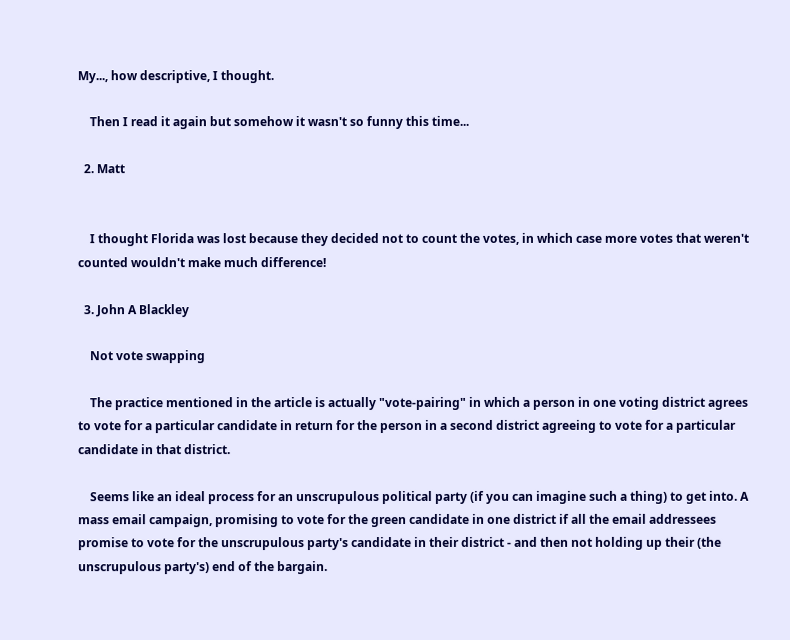My..., how descriptive, I thought.

    Then I read it again but somehow it wasn't so funny this time...

  2. Matt


    I thought Florida was lost because they decided not to count the votes, in which case more votes that weren't counted wouldn't make much difference!

  3. John A Blackley

    Not vote swapping

    The practice mentioned in the article is actually "vote-pairing" in which a person in one voting district agrees to vote for a particular candidate in return for the person in a second district agreeing to vote for a particular candidate in that district.

    Seems like an ideal process for an unscrupulous political party (if you can imagine such a thing) to get into. A mass email campaign, promising to vote for the green candidate in one district if all the email addressees promise to vote for the unscrupulous party's candidate in their district - and then not holding up their (the unscrupulous party's) end of the bargain.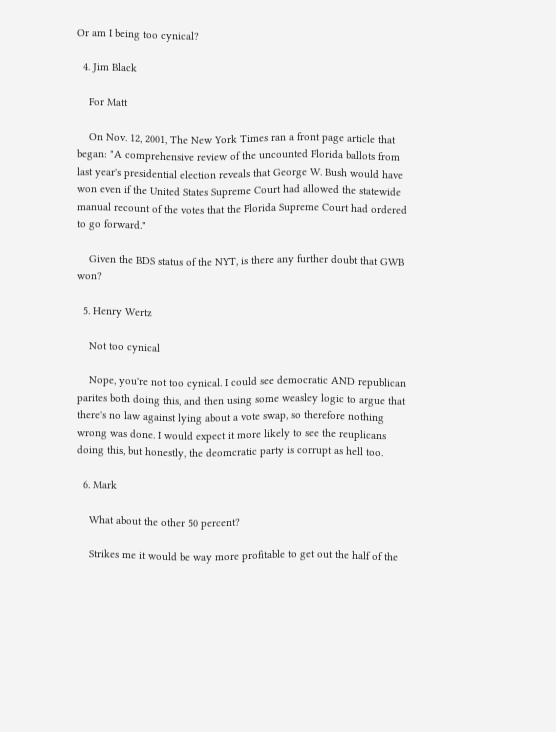Or am I being too cynical?

  4. Jim Black

    For Matt

    On Nov. 12, 2001, The New York Times ran a front page article that began: "A comprehensive review of the uncounted Florida ballots from last year's presidential election reveals that George W. Bush would have won even if the United States Supreme Court had allowed the statewide manual recount of the votes that the Florida Supreme Court had ordered to go forward."

    Given the BDS status of the NYT, is there any further doubt that GWB won?

  5. Henry Wertz

    Not too cynical

    Nope, you're not too cynical. I could see democratic AND republican parites both doing this, and then using some weasley logic to argue that there's no law against lying about a vote swap, so therefore nothing wrong was done. I would expect it more likely to see the reuplicans doing this, but honestly, the deomcratic party is corrupt as hell too.

  6. Mark

    What about the other 50 percent?

    Strikes me it would be way more profitable to get out the half of the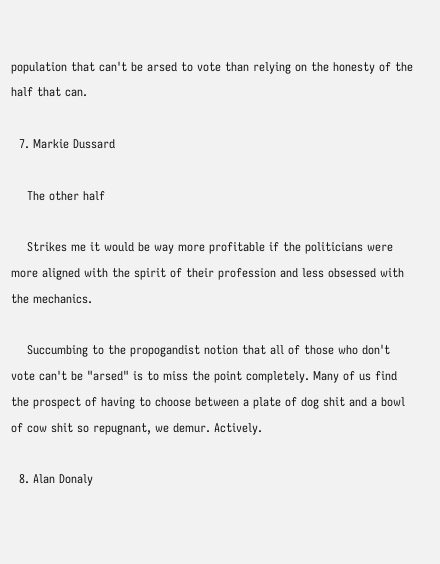population that can't be arsed to vote than relying on the honesty of the half that can.

  7. Markie Dussard

    The other half

    Strikes me it would be way more profitable if the politicians were more aligned with the spirit of their profession and less obsessed with the mechanics.

    Succumbing to the propogandist notion that all of those who don't vote can't be "arsed" is to miss the point completely. Many of us find the prospect of having to choose between a plate of dog shit and a bowl of cow shit so repugnant, we demur. Actively.

  8. Alan Donaly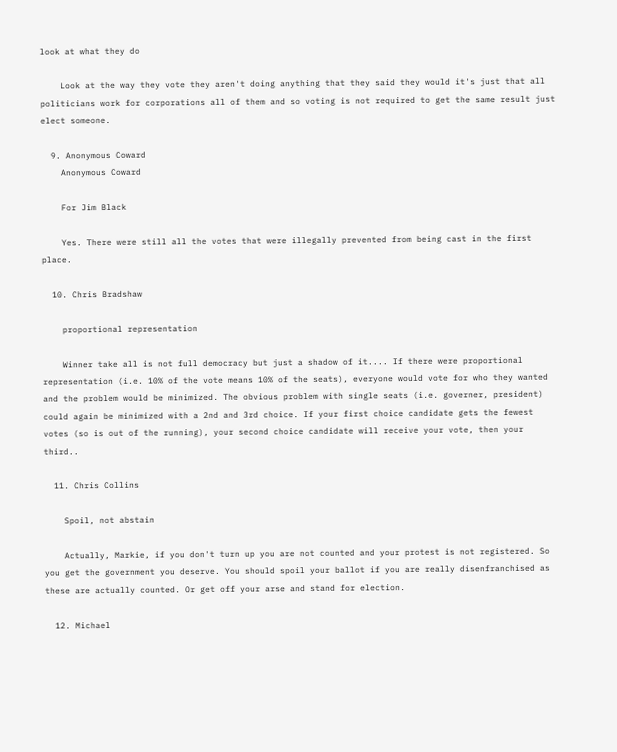look at what they do

    Look at the way they vote they aren't doing anything that they said they would it's just that all politicians work for corporations all of them and so voting is not required to get the same result just elect someone.

  9. Anonymous Coward
    Anonymous Coward

    For Jim Black

    Yes. There were still all the votes that were illegally prevented from being cast in the first place.

  10. Chris Bradshaw

    proportional representation

    Winner take all is not full democracy but just a shadow of it.... If there were proportional representation (i.e. 10% of the vote means 10% of the seats), everyone would vote for who they wanted and the problem would be minimized. The obvious problem with single seats (i.e. governer, president) could again be minimized with a 2nd and 3rd choice. If your first choice candidate gets the fewest votes (so is out of the running), your second choice candidate will receive your vote, then your third..

  11. Chris Collins

    Spoil, not abstain

    Actually, Markie, if you don't turn up you are not counted and your protest is not registered. So you get the government you deserve. You should spoil your ballot if you are really disenfranchised as these are actually counted. Or get off your arse and stand for election.

  12. Michael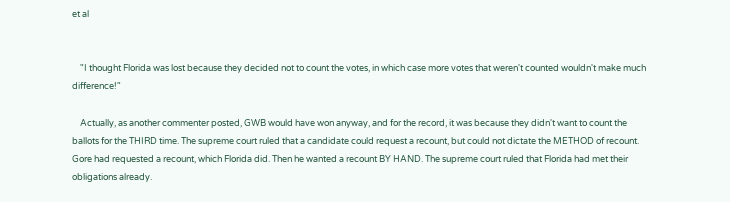et al


    "I thought Florida was lost because they decided not to count the votes, in which case more votes that weren't counted wouldn't make much difference!"

    Actually, as another commenter posted, GWB would have won anyway, and for the record, it was because they didn't want to count the ballots for the THIRD time. The supreme court ruled that a candidate could request a recount, but could not dictate the METHOD of recount. Gore had requested a recount, which Florida did. Then he wanted a recount BY HAND. The supreme court ruled that Florida had met their obligations already.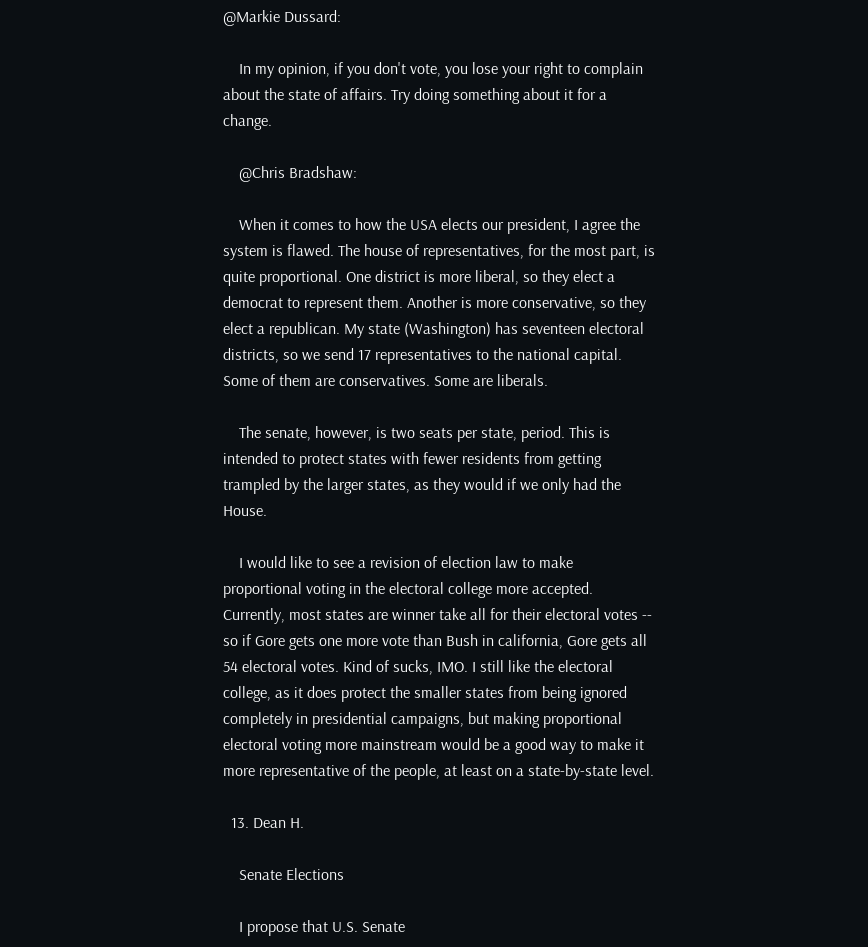@Markie Dussard:

    In my opinion, if you don't vote, you lose your right to complain about the state of affairs. Try doing something about it for a change.

    @Chris Bradshaw:

    When it comes to how the USA elects our president, I agree the system is flawed. The house of representatives, for the most part, is quite proportional. One district is more liberal, so they elect a democrat to represent them. Another is more conservative, so they elect a republican. My state (Washington) has seventeen electoral districts, so we send 17 representatives to the national capital. Some of them are conservatives. Some are liberals.

    The senate, however, is two seats per state, period. This is intended to protect states with fewer residents from getting trampled by the larger states, as they would if we only had the House.

    I would like to see a revision of election law to make proportional voting in the electoral college more accepted. Currently, most states are winner take all for their electoral votes -- so if Gore gets one more vote than Bush in california, Gore gets all 54 electoral votes. Kind of sucks, IMO. I still like the electoral college, as it does protect the smaller states from being ignored completely in presidential campaigns, but making proportional electoral voting more mainstream would be a good way to make it more representative of the people, at least on a state-by-state level.

  13. Dean H.

    Senate Elections

    I propose that U.S. Senate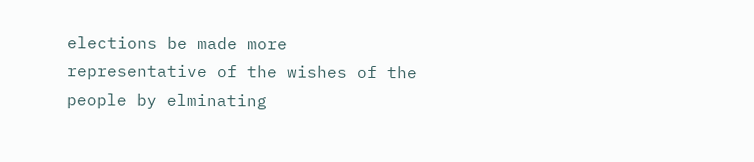elections be made more representative of the wishes of the people by elminating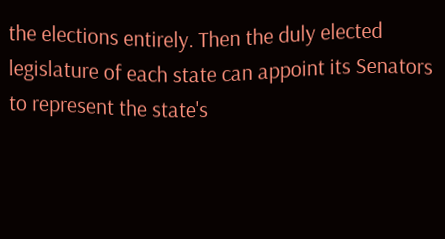the elections entirely. Then the duly elected legislature of each state can appoint its Senators to represent the state's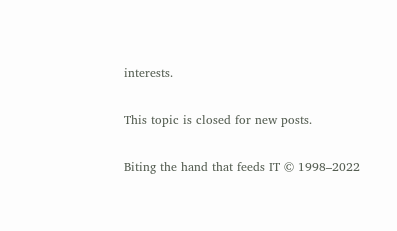interests.

This topic is closed for new posts.

Biting the hand that feeds IT © 1998–2022